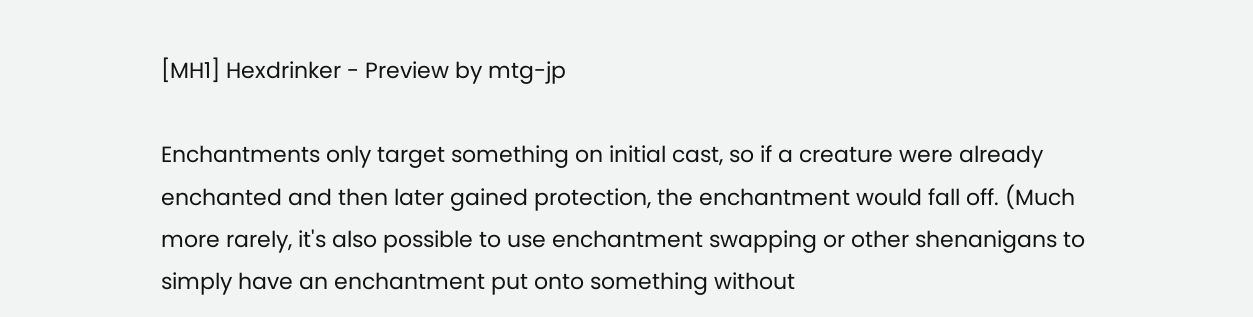[MH1] Hexdrinker - Preview by mtg-jp

Enchantments only target something on initial cast, so if a creature were already enchanted and then later gained protection, the enchantment would fall off. (Much more rarely, it's also possible to use enchantment swapping or other shenanigans to simply have an enchantment put onto something without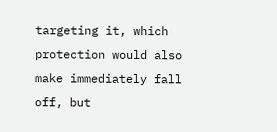targeting it, which protection would also make immediately fall off, but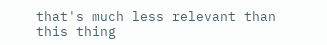that's much less relevant than this thing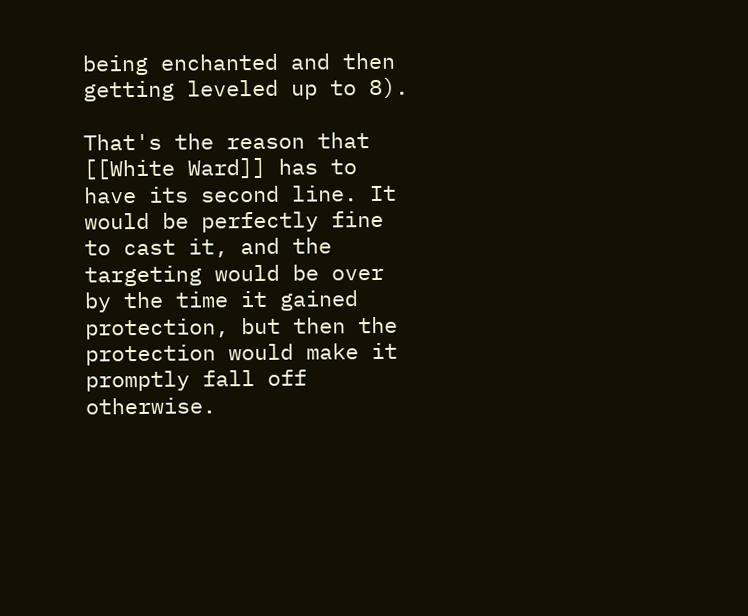being enchanted and then getting leveled up to 8).

That's the reason that [[White Ward]] has to have its second line. It would be perfectly fine to cast it, and the targeting would be over by the time it gained protection, but then the protection would make it promptly fall off otherwise.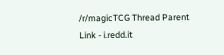/r/magicTCG Thread Parent Link - i.redd.it